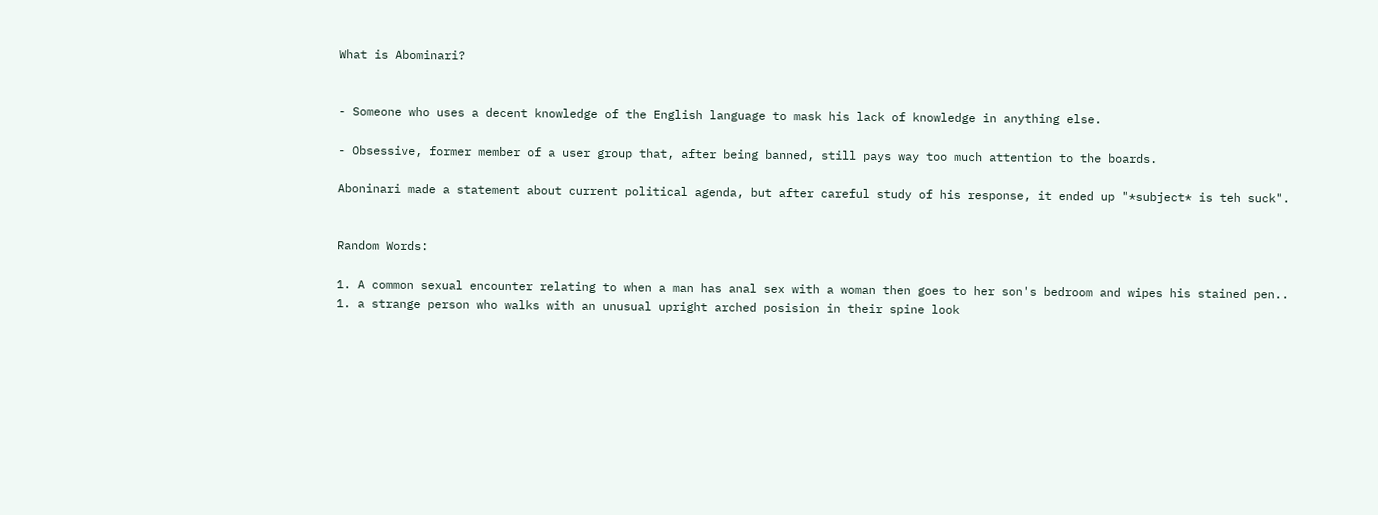What is Abominari?


- Someone who uses a decent knowledge of the English language to mask his lack of knowledge in anything else.

- Obsessive, former member of a user group that, after being banned, still pays way too much attention to the boards.

Aboninari made a statement about current political agenda, but after careful study of his response, it ended up "*subject* is teh suck".


Random Words:

1. A common sexual encounter relating to when a man has anal sex with a woman then goes to her son's bedroom and wipes his stained pen..
1. a strange person who walks with an unusual upright arched posision in their spine look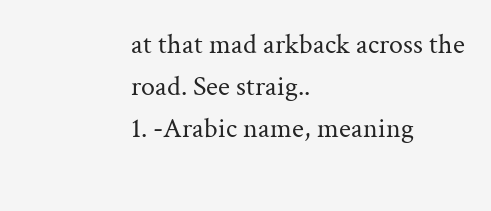at that mad arkback across the road. See straig..
1. -Arabic name, meaning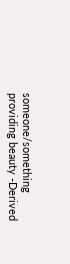someone/something providing beauty -Derived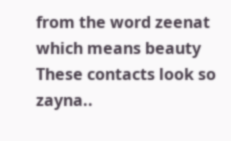from the word zeenat which means beauty These contacts look so zayna..